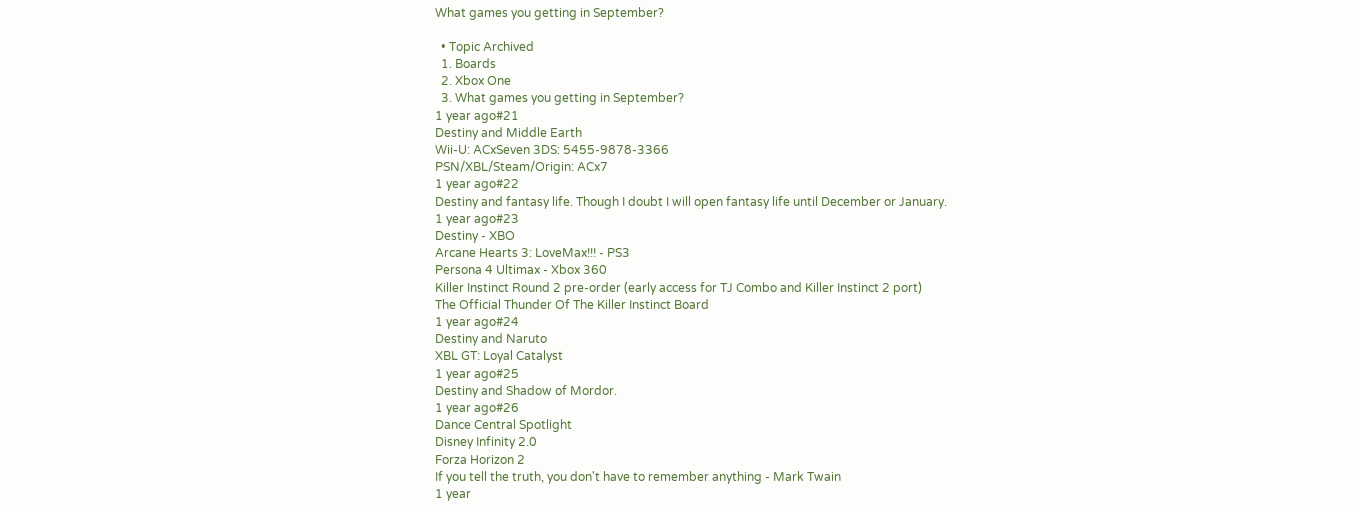What games you getting in September?

  • Topic Archived
  1. Boards
  2. Xbox One
  3. What games you getting in September?
1 year ago#21
Destiny and Middle Earth
Wii-U: ACxSeven 3DS: 5455-9878-3366
PSN/XBL/Steam/Origin: ACx7
1 year ago#22
Destiny and fantasy life. Though I doubt I will open fantasy life until December or January.
1 year ago#23
Destiny - XBO
Arcane Hearts 3: LoveMax!!! - PS3
Persona 4 Ultimax - Xbox 360
Killer Instinct Round 2 pre-order (early access for TJ Combo and Killer Instinct 2 port)
The Official Thunder Of The Killer Instinct Board
1 year ago#24
Destiny and Naruto
XBL GT: Loyal Catalyst
1 year ago#25
Destiny and Shadow of Mordor.
1 year ago#26
Dance Central Spotlight
Disney Infinity 2.0
Forza Horizon 2
If you tell the truth, you don't have to remember anything - Mark Twain
1 year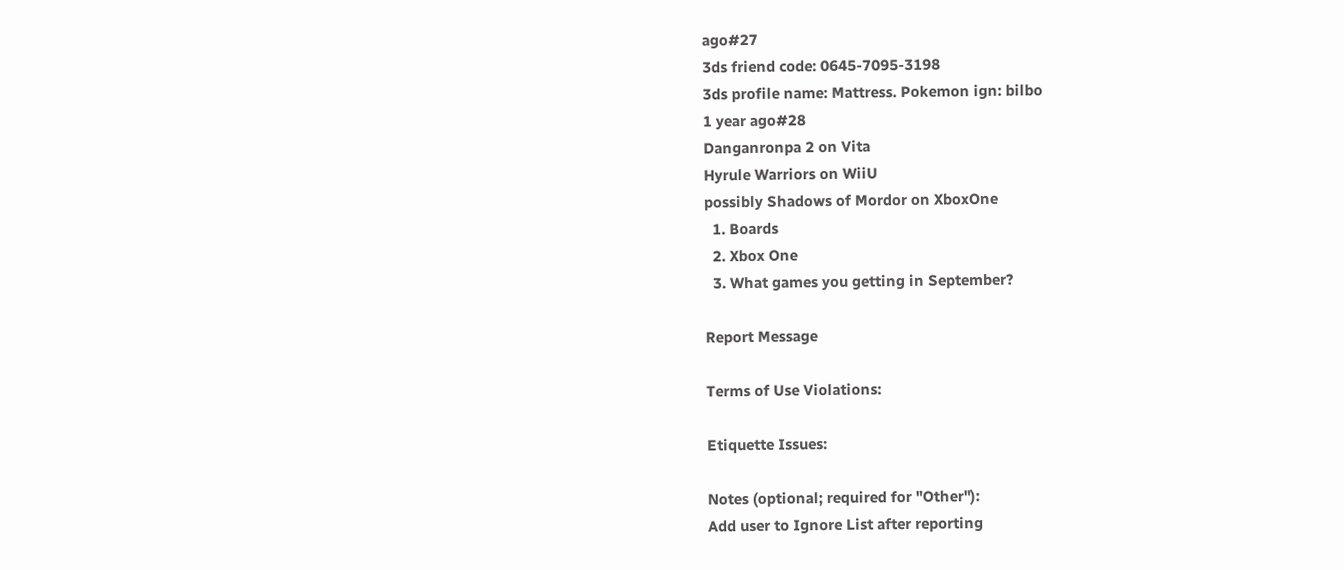ago#27
3ds friend code: 0645-7095-3198
3ds profile name: Mattress. Pokemon ign: bilbo
1 year ago#28
Danganronpa 2 on Vita
Hyrule Warriors on WiiU
possibly Shadows of Mordor on XboxOne
  1. Boards
  2. Xbox One
  3. What games you getting in September?

Report Message

Terms of Use Violations:

Etiquette Issues:

Notes (optional; required for "Other"):
Add user to Ignore List after reporting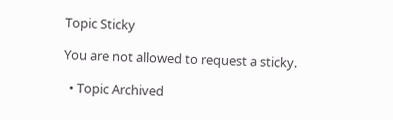Topic Sticky

You are not allowed to request a sticky.

  • Topic Archived